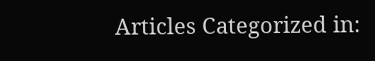Articles Categorized in: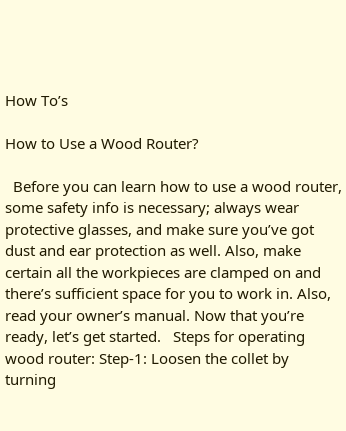How To’s

How to Use a Wood Router?

  Before you can learn how to use a wood router, some safety info is necessary; always wear protective glasses, and make sure you’ve got dust and ear protection as well. Also, make certain all the workpieces are clamped on and there’s sufficient space for you to work in. Also, read your owner’s manual. Now that you’re ready, let’s get started.   Steps for operating wood router: Step-1: Loosen the collet by turning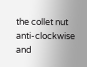the collet nut anti-clockwise and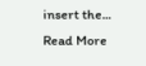insert the...
Read More